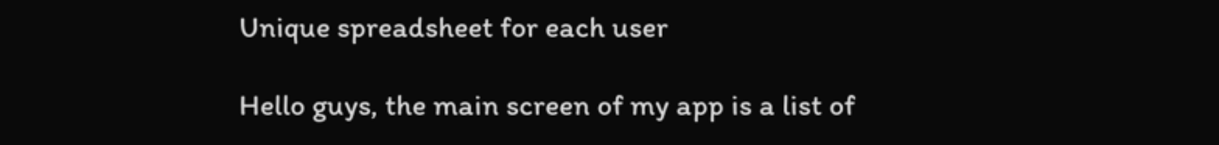Unique spreadsheet for each user

Hello guys, the main screen of my app is a list of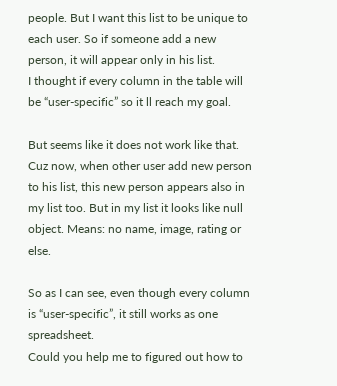people. But I want this list to be unique to each user. So if someone add a new person, it will appear only in his list.
I thought if every column in the table will be “user-specific” so it ll reach my goal.

But seems like it does not work like that.
Cuz now, when other user add new person to his list, this new person appears also in my list too. But in my list it looks like null object. Means: no name, image, rating or else.

So as I can see, even though every column is “user-specific”, it still works as one spreadsheet.
Could you help me to figured out how to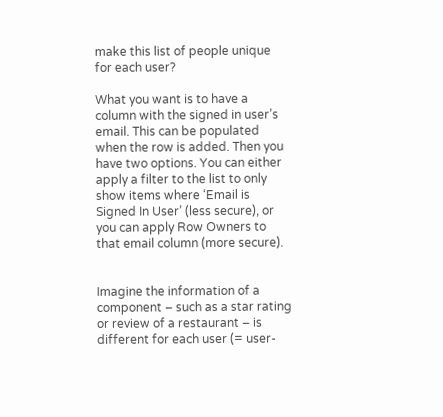make this list of people unique for each user?

What you want is to have a column with the signed in user’s email. This can be populated when the row is added. Then you have two options. You can either apply a filter to the list to only show items where ‘Email is Signed In User’ (less secure), or you can apply Row Owners to that email column (more secure).


Imagine the information of a component – such as a star rating or review of a restaurant – is different for each user (= user-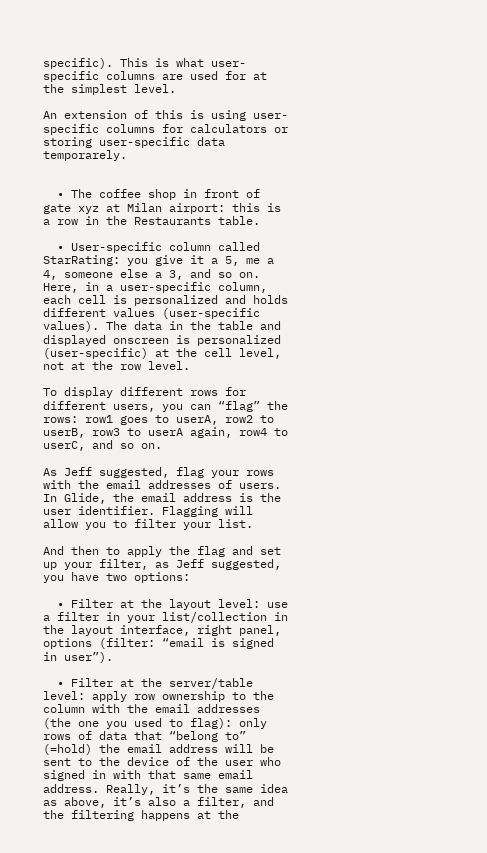specific). This is what user-specific columns are used for at the simplest level.

An extension of this is using user-specific columns for calculators or storing user-specific data temporarely.


  • The coffee shop in front of gate xyz at Milan airport: this is a row in the Restaurants table.

  • User-specific column called StarRating: you give it a 5, me a 4, someone else a 3, and so on. Here, in a user-specific column, each cell is personalized and holds different values (user-specific values). The data in the table and displayed onscreen is personalized (user-specific) at the cell level, not at the row level.

To display different rows for different users, you can “flag” the rows: row1 goes to userA, row2 to userB, row3 to userA again, row4 to userC, and so on.

As Jeff suggested, flag your rows with the email addresses of users. In Glide, the email address is the user identifier. Flagging will allow you to filter your list.

And then to apply the flag and set up your filter, as Jeff suggested, you have two options:

  • Filter at the layout level: use a filter in your list/collection in the layout interface, right panel, options (filter: “email is signed in user”).

  • Filter at the server/table level: apply row ownership to the column with the email addresses (the one you used to flag): only rows of data that “belong to” (=hold) the email address will be sent to the device of the user who signed in with that same email address. Really, it’s the same idea as above, it’s also a filter, and the filtering happens at the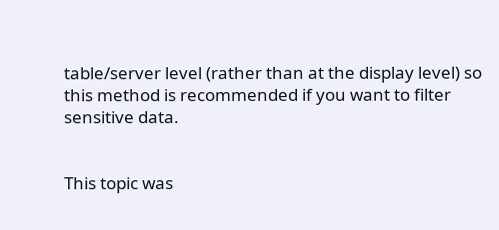table/server level (rather than at the display level) so this method is recommended if you want to filter sensitive data.


This topic was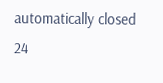automatically closed 24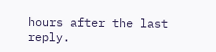hours after the last reply.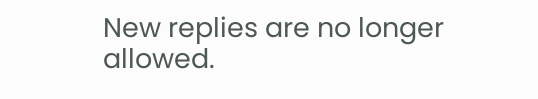New replies are no longer allowed.